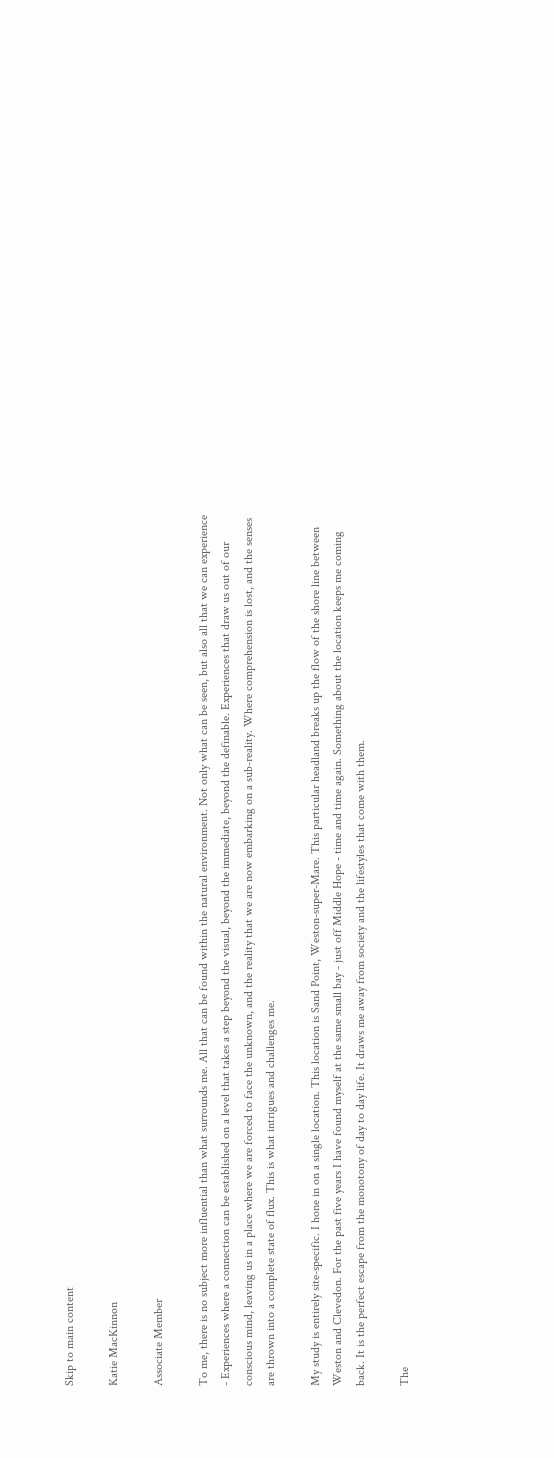Skip to main content

Katie MacKinnon

Associate Member

To me, there is no subject more influential than what surrounds me. All that can be found within the natural environment. Not only what can be seen, but also all that we can experience - Experiences where a connection can be established on a level that takes a step beyond the visual, beyond the immediate, beyond the definable. Experiences that draw us out of our conscious mind, leaving us in a place where we are forced to face the unknown, and the reality that we are now embarking on a sub-reality. Where comprehension is lost, and the senses are thrown into a complete state of flux. This is what intrigues and challenges me.

My study is entirely site-specific. I hone in on a single location. This location is Sand Point, Weston-super-Mare. This particular headland breaks up the flow of the shore line between Weston and Clevedon. For the past five years I have found myself at the same small bay - just off Middle Hope - time and time again. Something about the location keeps me coming back. It is the perfect escape from the monotony of day to day life. It draws me away from society and the lifestyles that come with them.

The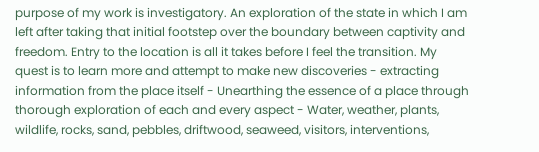purpose of my work is investigatory. An exploration of the state in which I am left after taking that initial footstep over the boundary between captivity and freedom. Entry to the location is all it takes before I feel the transition. My quest is to learn more and attempt to make new discoveries - extracting information from the place itself - Unearthing the essence of a place through thorough exploration of each and every aspect - Water, weather, plants, wildlife, rocks, sand, pebbles, driftwood, seaweed, visitors, interventions,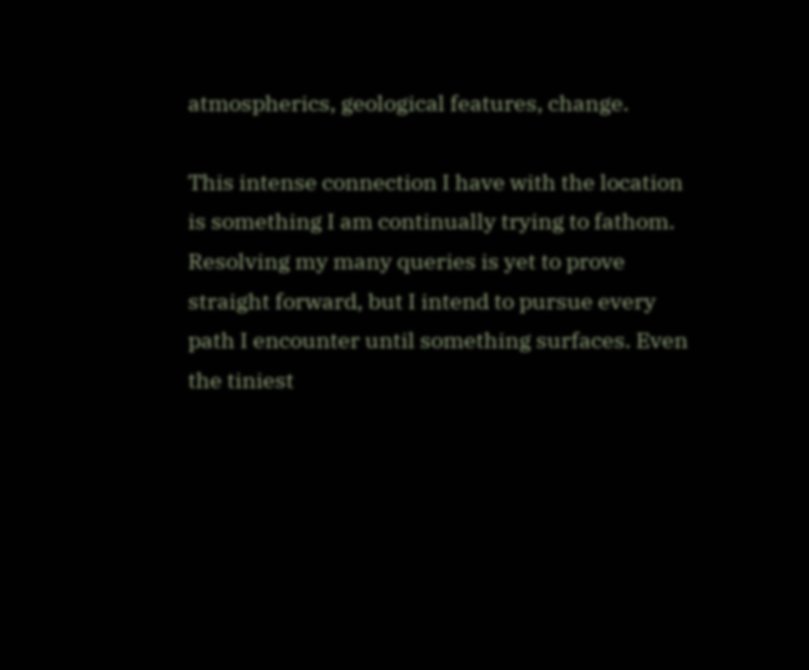atmospherics, geological features, change.

This intense connection I have with the location is something I am continually trying to fathom. Resolving my many queries is yet to prove straight forward, but I intend to pursue every path I encounter until something surfaces. Even the tiniest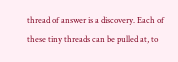thread of answer is a discovery. Each of these tiny threads can be pulled at, to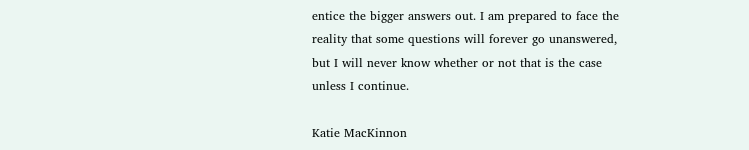entice the bigger answers out. I am prepared to face the reality that some questions will forever go unanswered, but I will never know whether or not that is the case unless I continue.

Katie MacKinnon